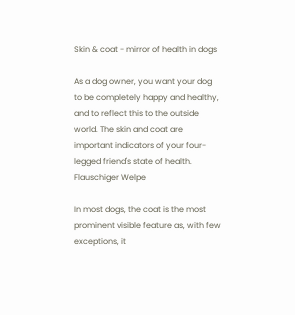Skin & coat - mirror of health in dogs

As a dog owner, you want your dog to be completely happy and healthy, and to reflect this to the outside world. The skin and coat are important indicators of your four-legged friend's state of health.
Flauschiger Welpe

In most dogs, the coat is the most prominent visible feature as, with few exceptions, it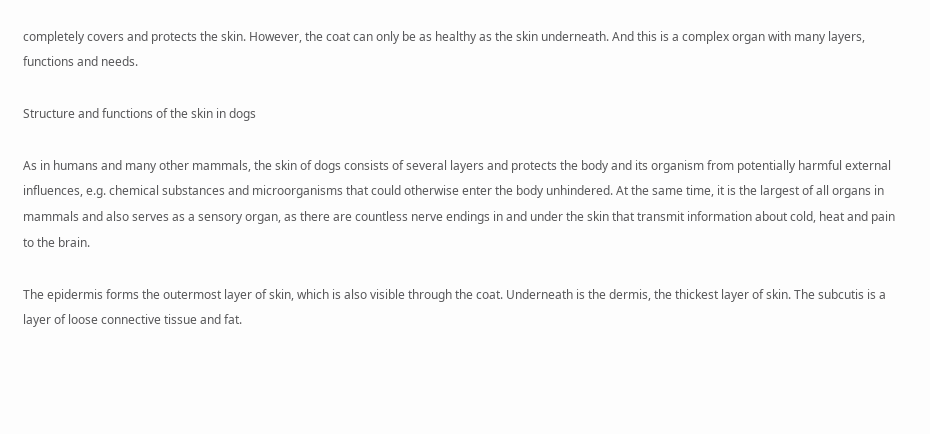completely covers and protects the skin. However, the coat can only be as healthy as the skin underneath. And this is a complex organ with many layers, functions and needs.

Structure and functions of the skin in dogs

As in humans and many other mammals, the skin of dogs consists of several layers and protects the body and its organism from potentially harmful external influences, e.g. chemical substances and microorganisms that could otherwise enter the body unhindered. At the same time, it is the largest of all organs in mammals and also serves as a sensory organ, as there are countless nerve endings in and under the skin that transmit information about cold, heat and pain to the brain.

The epidermis forms the outermost layer of skin, which is also visible through the coat. Underneath is the dermis, the thickest layer of skin. The subcutis is a layer of loose connective tissue and fat.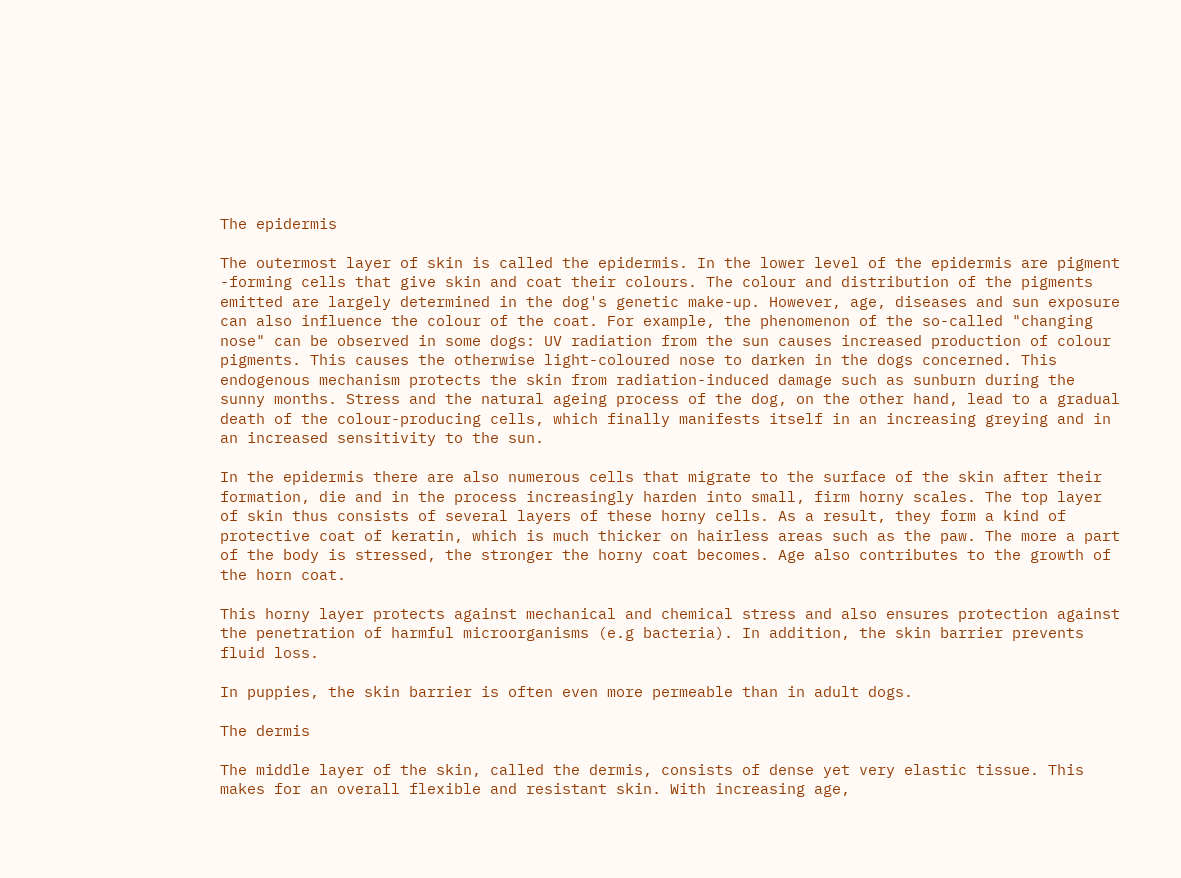The epidermis

The outermost layer of skin is called the epidermis. In the lower level of the epidermis are pigment -forming cells that give skin and coat their colours. The colour and distribution of the pigments emitted are largely determined in the dog's genetic make-up. However, age, diseases and sun exposure can also influence the colour of the coat. For example, the phenomenon of the so-called "changing nose" can be observed in some dogs: UV radiation from the sun causes increased production of colour pigments. This causes the otherwise light-coloured nose to darken in the dogs concerned. This endogenous mechanism protects the skin from radiation-induced damage such as sunburn during the sunny months. Stress and the natural ageing process of the dog, on the other hand, lead to a gradual death of the colour-producing cells, which finally manifests itself in an increasing greying and in an increased sensitivity to the sun.

In the epidermis there are also numerous cells that migrate to the surface of the skin after their formation, die and in the process increasingly harden into small, firm horny scales. The top layer of skin thus consists of several layers of these horny cells. As a result, they form a kind of protective coat of keratin, which is much thicker on hairless areas such as the paw. The more a part of the body is stressed, the stronger the horny coat becomes. Age also contributes to the growth of the horn coat.

This horny layer protects against mechanical and chemical stress and also ensures protection against the penetration of harmful microorganisms (e.g bacteria). In addition, the skin barrier prevents fluid loss.

In puppies, the skin barrier is often even more permeable than in adult dogs.

The dermis

The middle layer of the skin, called the dermis, consists of dense yet very elastic tissue. This makes for an overall flexible and resistant skin. With increasing age,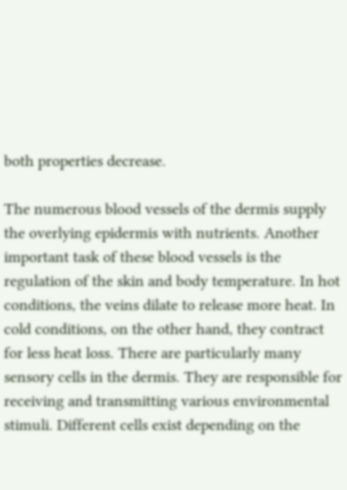both properties decrease.

The numerous blood vessels of the dermis supply the overlying epidermis with nutrients. Another important task of these blood vessels is the regulation of the skin and body temperature. In hot conditions, the veins dilate to release more heat. In cold conditions, on the other hand, they contract for less heat loss. There are particularly many sensory cells in the dermis. They are responsible for receiving and transmitting various environmental stimuli. Different cells exist depending on the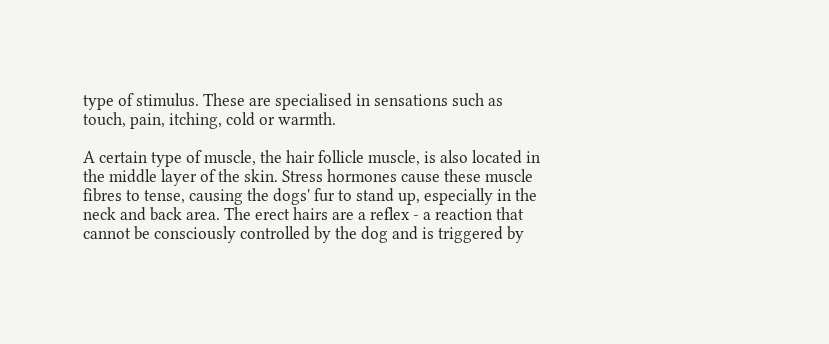type of stimulus. These are specialised in sensations such as touch, pain, itching, cold or warmth.

A certain type of muscle, the hair follicle muscle, is also located in the middle layer of the skin. Stress hormones cause these muscle fibres to tense, causing the dogs' fur to stand up, especially in the neck and back area. The erect hairs are a reflex - a reaction that cannot be consciously controlled by the dog and is triggered by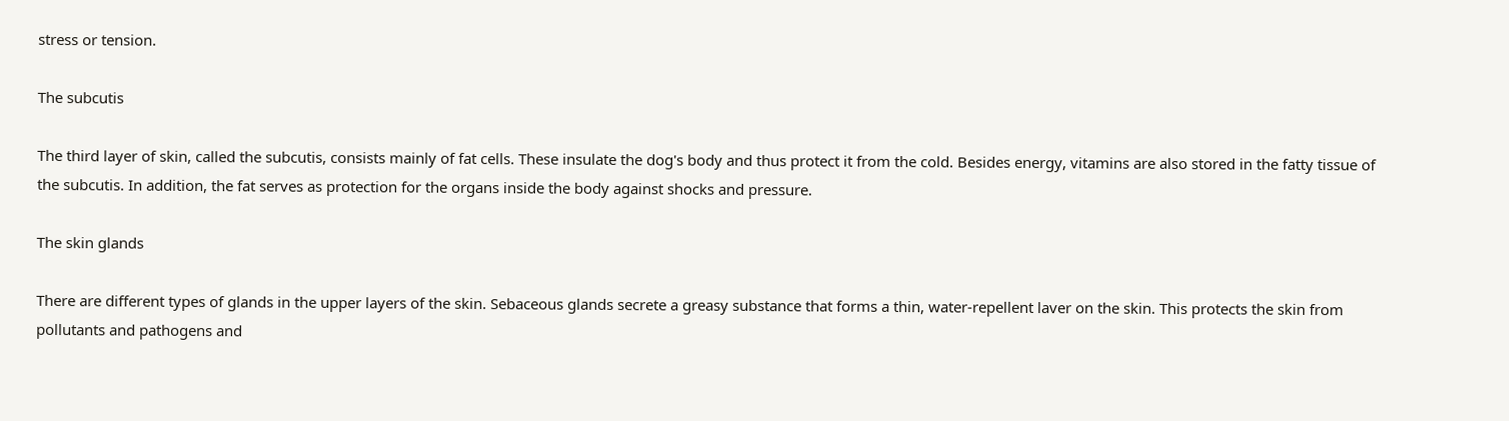stress or tension.

The subcutis

The third layer of skin, called the subcutis, consists mainly of fat cells. These insulate the dog's body and thus protect it from the cold. Besides energy, vitamins are also stored in the fatty tissue of the subcutis. In addition, the fat serves as protection for the organs inside the body against shocks and pressure.

The skin glands

There are different types of glands in the upper layers of the skin. Sebaceous glands secrete a greasy substance that forms a thin, water-repellent laver on the skin. This protects the skin from pollutants and pathogens and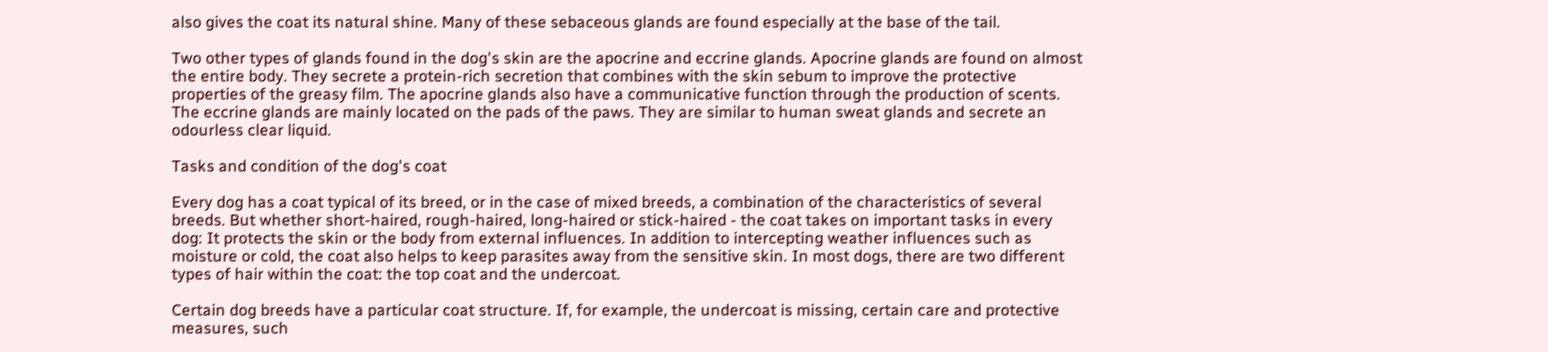also gives the coat its natural shine. Many of these sebaceous glands are found especially at the base of the tail.

Two other types of glands found in the dog's skin are the apocrine and eccrine glands. Apocrine glands are found on almost the entire body. They secrete a protein-rich secretion that combines with the skin sebum to improve the protective properties of the greasy film. The apocrine glands also have a communicative function through the production of scents. The eccrine glands are mainly located on the pads of the paws. They are similar to human sweat glands and secrete an odourless clear liquid.

Tasks and condition of the dog's coat

Every dog has a coat typical of its breed, or in the case of mixed breeds, a combination of the characteristics of several breeds. But whether short-haired, rough-haired, long-haired or stick-haired - the coat takes on important tasks in every dog: It protects the skin or the body from external influences. In addition to intercepting weather influences such as moisture or cold, the coat also helps to keep parasites away from the sensitive skin. In most dogs, there are two different types of hair within the coat: the top coat and the undercoat.

Certain dog breeds have a particular coat structure. If, for example, the undercoat is missing, certain care and protective measures, such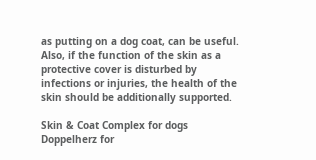as putting on a dog coat, can be useful. Also, if the function of the skin as a protective cover is disturbed by infections or injuries, the health of the skin should be additionally supported.

Skin & Coat Complex for dogs
Doppelherz for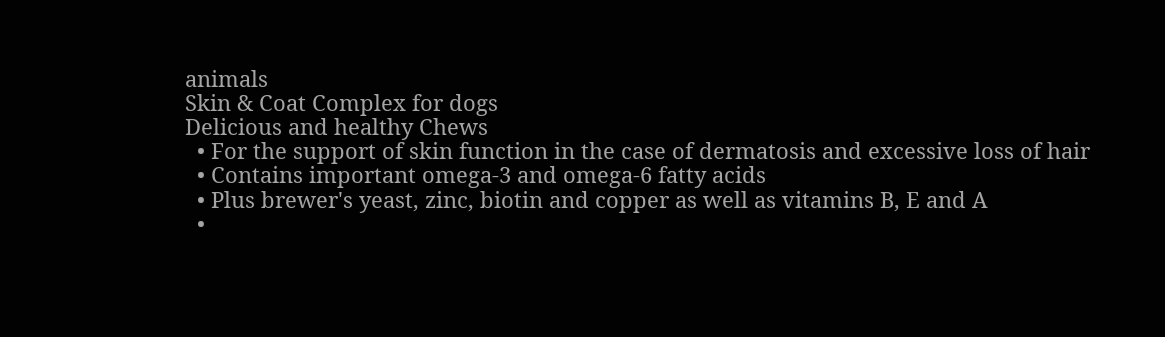animals
Skin & Coat Complex for dogs
Delicious and healthy Chews
  • For the support of skin function in the case of dermatosis and excessive loss of hair
  • Contains important omega-3 and omega-6 fatty acids
  • Plus brewer's yeast, zinc, biotin and copper as well as vitamins B, E and A
  •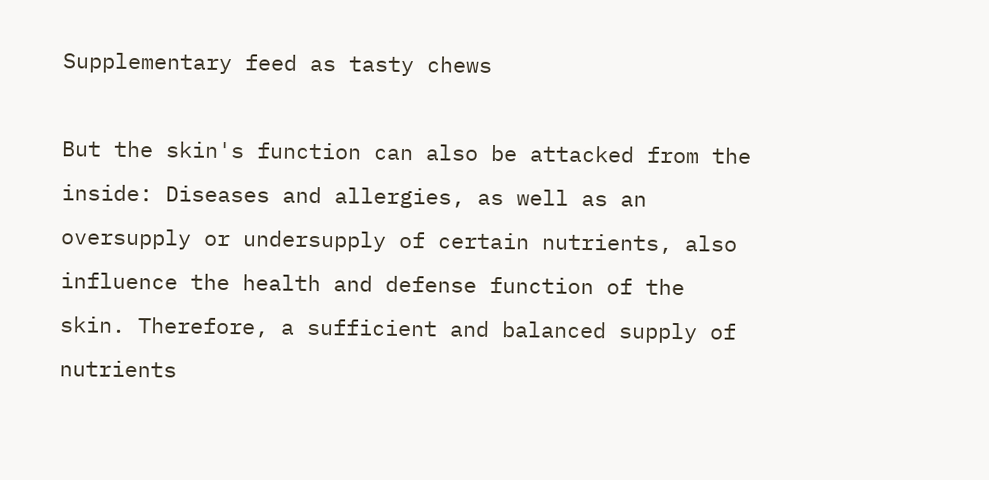Supplementary feed as tasty chews

But the skin's function can also be attacked from the inside: Diseases and allergies, as well as an oversupply or undersupply of certain nutrients, also influence the health and defense function of the skin. Therefore, a sufficient and balanced supply of nutrients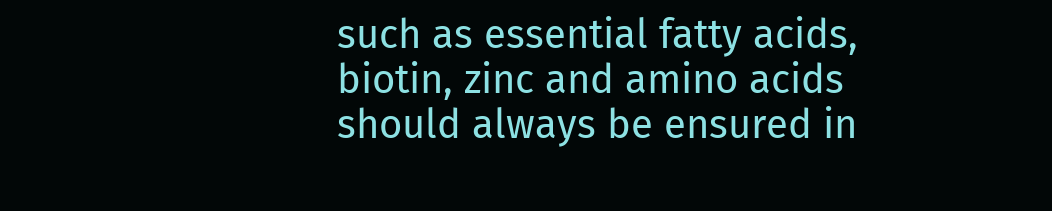such as essential fatty acids, biotin, zinc and amino acids should always be ensured in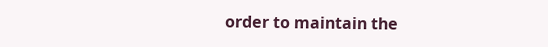order to maintain the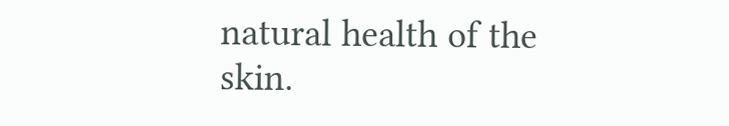natural health of the skin.